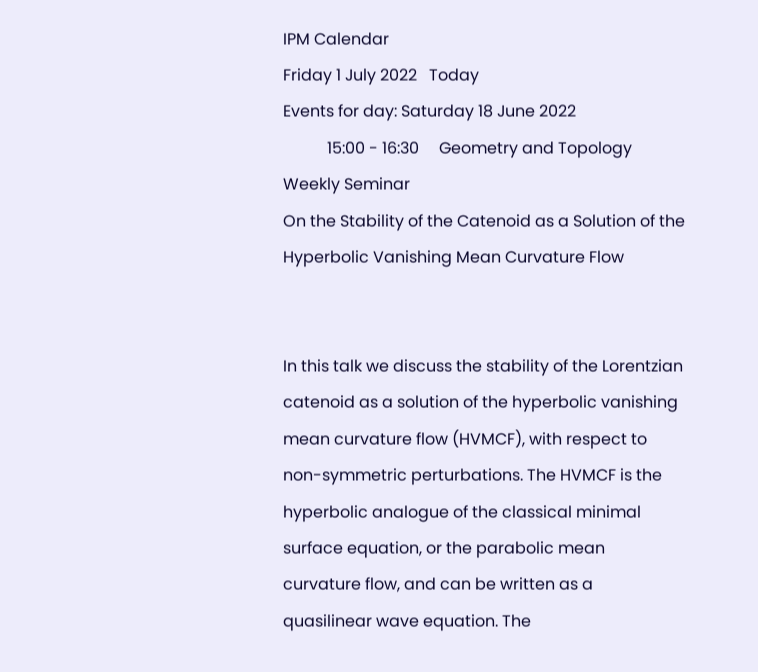IPM Calendar
Friday 1 July 2022   Today
Events for day: Saturday 18 June 2022
           15:00 - 16:30     Geometry and Topology Weekly Seminar
On the Stability of the Catenoid as a Solution of the Hyperbolic Vanishing Mean Curvature Flow


In this talk we discuss the stability of the Lorentzian catenoid as a solution of the hyperbolic vanishing mean curvature flow (HVMCF), with respect to non-symmetric perturbations. The HVMCF is the hyperbolic analogue of the classical minimal surface equation, or the parabolic mean curvature flow, and can be written as a quasilinear wave equation. The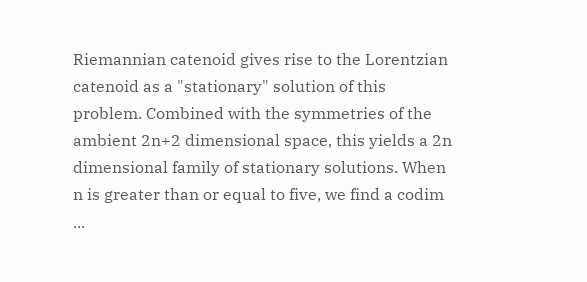Riemannian catenoid gives rise to the Lorentzian catenoid as a "stationary" solution of this problem. Combined with the symmetries of the ambient 2n+2 dimensional space, this yields a 2n dimensional family of stationary solutions. When n is greater than or equal to five, we find a codim ...